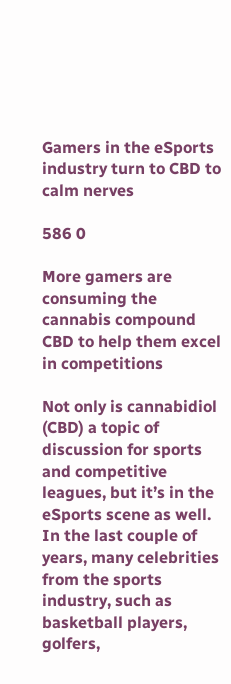Gamers in the eSports industry turn to CBD to calm nerves

586 0

More gamers are consuming the cannabis compound CBD to help them excel in competitions

Not only is cannabidiol (CBD) a topic of discussion for sports and competitive leagues, but it’s in the eSports scene as well. In the last couple of years, many celebrities from the sports industry, such as basketball players, golfers,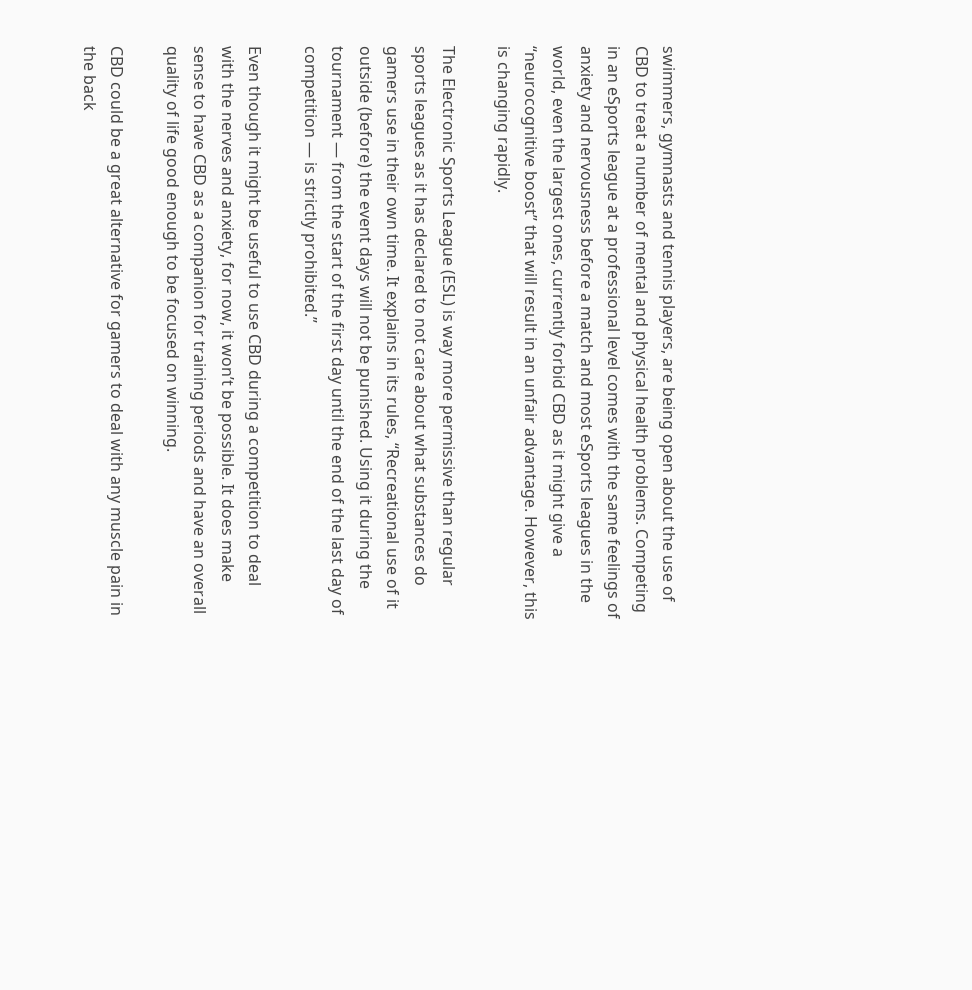swimmers, gymnasts and tennis players, are being open about the use of CBD to treat a number of mental and physical health problems. Competing in an eSports league at a professional level comes with the same feelings of anxiety and nervousness before a match and most eSports leagues in the world, even the largest ones, currently forbid CBD as it might give a “neurocognitive boost” that will result in an unfair advantage. However, this is changing rapidly.

The Electronic Sports League (ESL) is way more permissive than regular sports leagues as it has declared to not care about what substances do gamers use in their own time. It explains in its rules, “Recreational use of it outside (before) the event days will not be punished. Using it during the tournament — from the start of the first day until the end of the last day of competition — is strictly prohibited.”

Even though it might be useful to use CBD during a competition to deal with the nerves and anxiety, for now, it won’t be possible. It does make sense to have CBD as a companion for training periods and have an overall quality of life good enough to be focused on winning.

CBD could be a great alternative for gamers to deal with any muscle pain in the back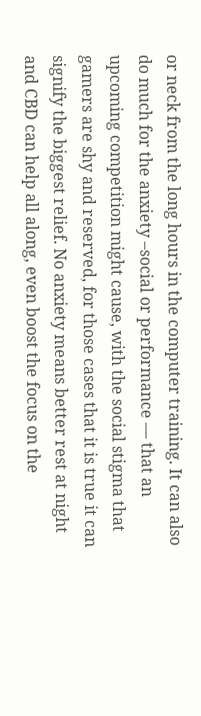or neck from the long hours in the computer training. It can also do much for the anxiety –social or performance — that an upcoming competition might cause, with the social stigma that gamers are shy and reserved, for those cases that it is true it can signify the biggest relief. No anxiety means better rest at night and CBD can help all along, even boost the focus on the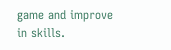game and improve in skills.